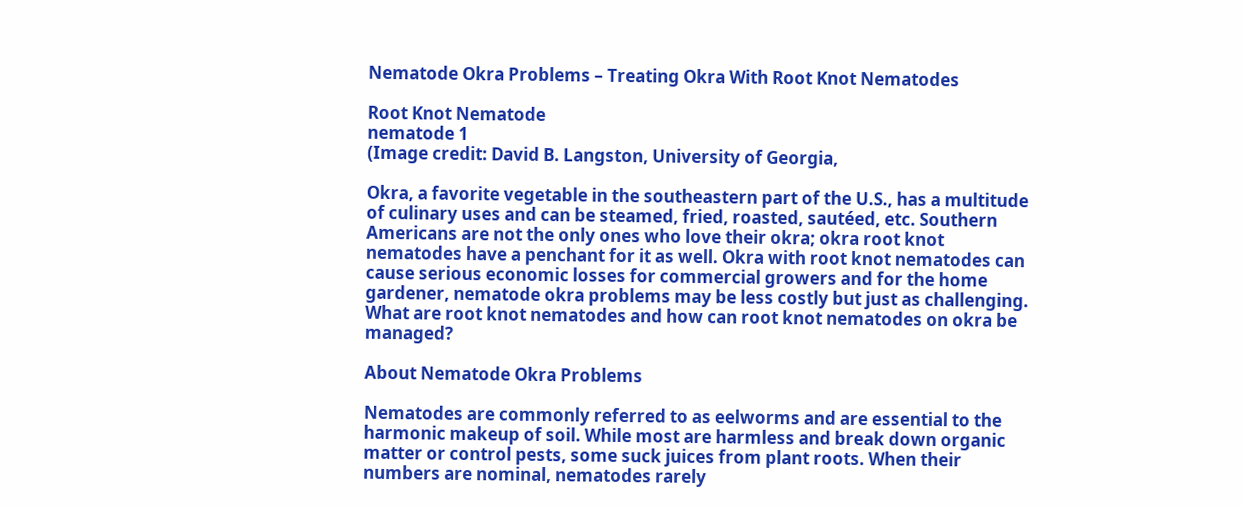Nematode Okra Problems – Treating Okra With Root Knot Nematodes

Root Knot Nematode
nematode 1
(Image credit: David B. Langston, University of Georgia,

Okra, a favorite vegetable in the southeastern part of the U.S., has a multitude of culinary uses and can be steamed, fried, roasted, sautéed, etc. Southern Americans are not the only ones who love their okra; okra root knot nematodes have a penchant for it as well. Okra with root knot nematodes can cause serious economic losses for commercial growers and for the home gardener, nematode okra problems may be less costly but just as challenging. What are root knot nematodes and how can root knot nematodes on okra be managed?

About Nematode Okra Problems

Nematodes are commonly referred to as eelworms and are essential to the harmonic makeup of soil. While most are harmless and break down organic matter or control pests, some suck juices from plant roots. When their numbers are nominal, nematodes rarely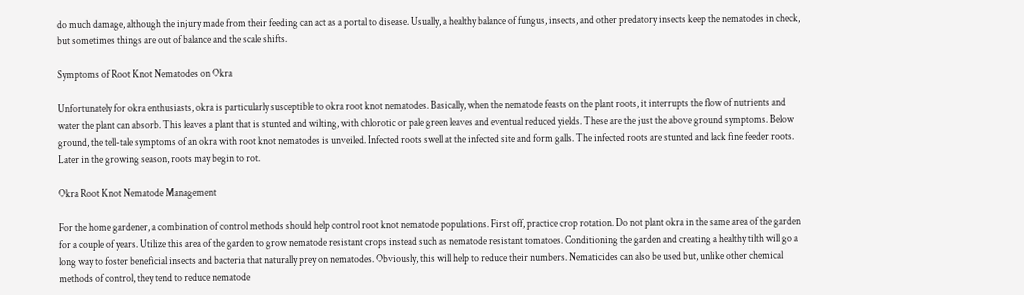do much damage, although the injury made from their feeding can act as a portal to disease. Usually, a healthy balance of fungus, insects, and other predatory insects keep the nematodes in check, but sometimes things are out of balance and the scale shifts.

Symptoms of Root Knot Nematodes on Okra

Unfortunately for okra enthusiasts, okra is particularly susceptible to okra root knot nematodes. Basically, when the nematode feasts on the plant roots, it interrupts the flow of nutrients and water the plant can absorb. This leaves a plant that is stunted and wilting, with chlorotic or pale green leaves and eventual reduced yields. These are the just the above ground symptoms. Below ground, the tell-tale symptoms of an okra with root knot nematodes is unveiled. Infected roots swell at the infected site and form galls. The infected roots are stunted and lack fine feeder roots. Later in the growing season, roots may begin to rot.

Okra Root Knot Nematode Management

For the home gardener, a combination of control methods should help control root knot nematode populations. First off, practice crop rotation. Do not plant okra in the same area of the garden for a couple of years. Utilize this area of the garden to grow nematode resistant crops instead such as nematode resistant tomatoes. Conditioning the garden and creating a healthy tilth will go a long way to foster beneficial insects and bacteria that naturally prey on nematodes. Obviously, this will help to reduce their numbers. Nematicides can also be used but, unlike other chemical methods of control, they tend to reduce nematode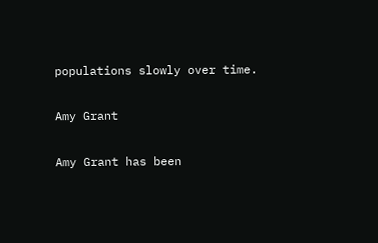populations slowly over time.

Amy Grant

Amy Grant has been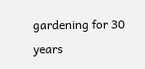gardening for 30 years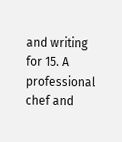and writing for 15. A professional chef and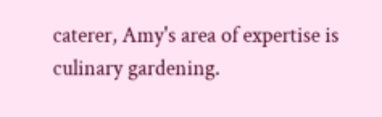caterer, Amy's area of expertise is culinary gardening.